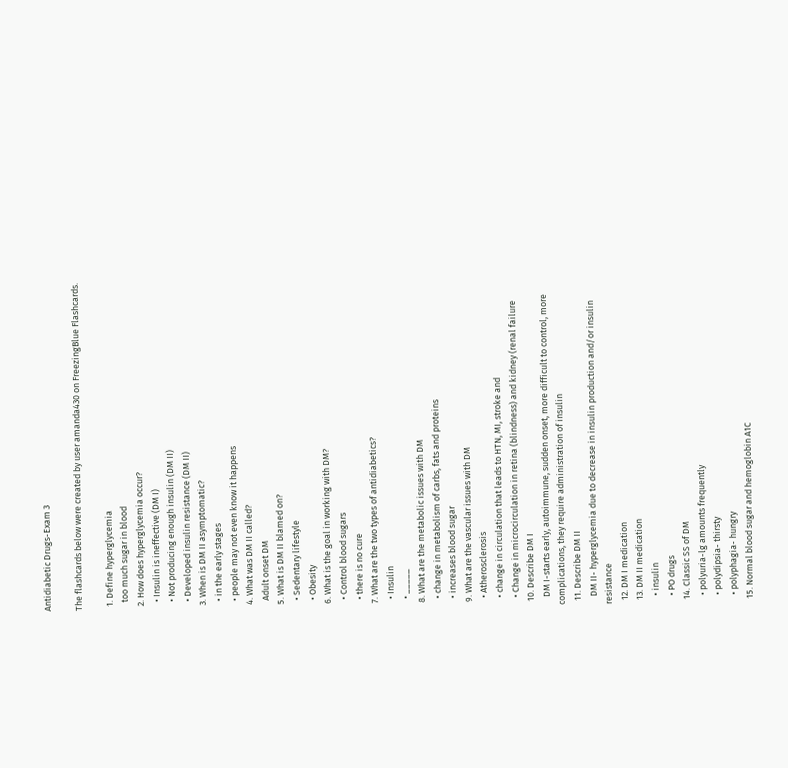Antidiabetic Drugs-Exam 3

The flashcards below were created by user amanda430 on FreezingBlue Flashcards.

  1. Define hyperglycemia
    too much sugar in blood
  2. How does hyperglycemia occur?
    • Insulin is ineffective (DM I)
    • Not producing enough insulin (DM II)
    • Developed insulin resistance (DM II)
  3. When is DM II asymptomatic?
    • in the early stages
    • people may not even know it happens
  4. What was DM II called?
    Adult onset DM
  5. What is DM II blamed on?
    • Sedentary lifestyle
    • Obesity
  6. What is the goal in working with DM?
    • Control blood sugars
    • there is no cure
  7. What are the two types of antidiabetics?
    • Insulin
    • _____
  8. What are the metabolic issues with DM
    • change in metabolism of carbs, fats and proteins
    • increases blood sugar
  9. What are the vascular issues with DM
    • Atherosclerosis
    • change in circulation that leads to HTN, MI, stroke and
    • Change in microcirculation in retina (blindness) and kidney (renal failure
  10. Describe DM I
    DM I-starts early, autoimmune, sudden onset, more difficult to control, more complications, they require administration of insulin
  11. Describe DM II
    DM II- hyperglycemia due to decrease in insulin production and/or insulin resistance
  12. DM I medication
  13. DM II medication
    • insulin
    • PO drugs
  14. Classic SS of DM
    • polyuria-lg amounts frequently
    • polydipsia- thirsty
    • polyphagia- hungry
  15. Normal blood sugar and hemoglobin A1C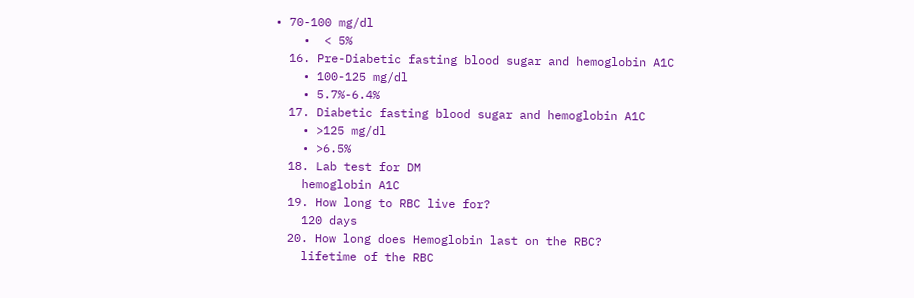• 70-100 mg/dl
    •  < 5%
  16. Pre-Diabetic fasting blood sugar and hemoglobin A1C
    • 100-125 mg/dl
    • 5.7%-6.4%
  17. Diabetic fasting blood sugar and hemoglobin A1C
    • >125 mg/dl
    • >6.5%
  18. Lab test for DM
    hemoglobin A1C
  19. How long to RBC live for?
    120 days
  20. How long does Hemoglobin last on the RBC?
    lifetime of the RBC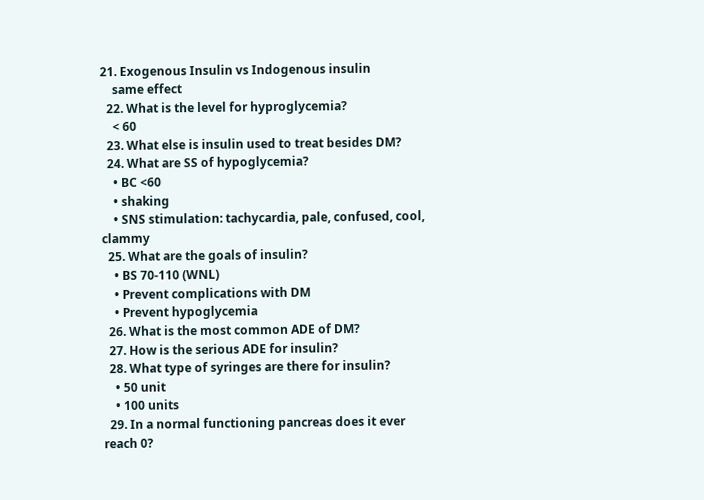21. Exogenous Insulin vs Indogenous insulin
    same effect
  22. What is the level for hyproglycemia?
    < 60
  23. What else is insulin used to treat besides DM?
  24. What are SS of hypoglycemia?
    • BC <60
    • shaking
    • SNS stimulation: tachycardia, pale, confused, cool, clammy
  25. What are the goals of insulin?
    • BS 70-110 (WNL)
    • Prevent complications with DM
    • Prevent hypoglycemia
  26. What is the most common ADE of DM?
  27. How is the serious ADE for insulin?
  28. What type of syringes are there for insulin?
    • 50 unit
    • 100 units
  29. In a normal functioning pancreas does it ever reach 0?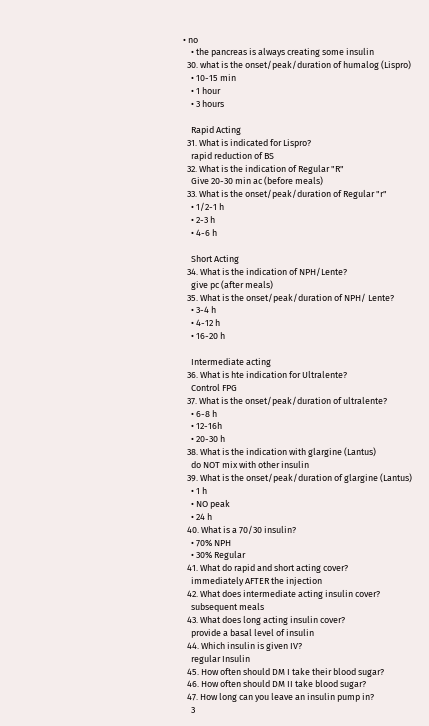• no
    • the pancreas is always creating some insulin
  30. what is the onset/peak/duration of humalog (Lispro)
    • 10-15 min
    • 1 hour
    • 3 hours

    Rapid Acting
  31. What is indicated for Lispro?
    rapid reduction of BS
  32. What is the indication of Regular "R"
    Give 20-30 min ac (before meals)
  33. What is the onset/peak/duration of Regular "r"
    • 1/2-1 h
    • 2-3 h
    • 4-6 h

    Short Acting
  34. What is the indication of NPH/Lente?
    give pc (after meals)
  35. What is the onset/peak/duration of NPH/ Lente?
    • 3-4 h
    • 4-12 h
    • 16-20 h

    Intermediate acting
  36. What is hte indication for Ultralente?
    Control FPG
  37. What is the onset/peak/duration of ultralente?
    • 6-8 h
    • 12-16h
    • 20-30 h
  38. What is the indication with glargine (Lantus)
    do NOT mix with other insulin
  39. What is the onset/peak/duration of glargine (Lantus)
    • 1 h
    • NO peak
    • 24 h
  40. What is a 70/30 insulin?
    • 70% NPH
    • 30% Regular
  41. What do rapid and short acting cover?
    immediately AFTER the injection
  42. What does intermediate acting insulin cover?
    subsequent meals
  43. What does long acting insulin cover?
    provide a basal level of insulin
  44. Which insulin is given IV?
    regular Insulin
  45. How often should DM I take their blood sugar?
  46. How often should DM II take blood sugar?
  47. How long can you leave an insulin pump in?
    3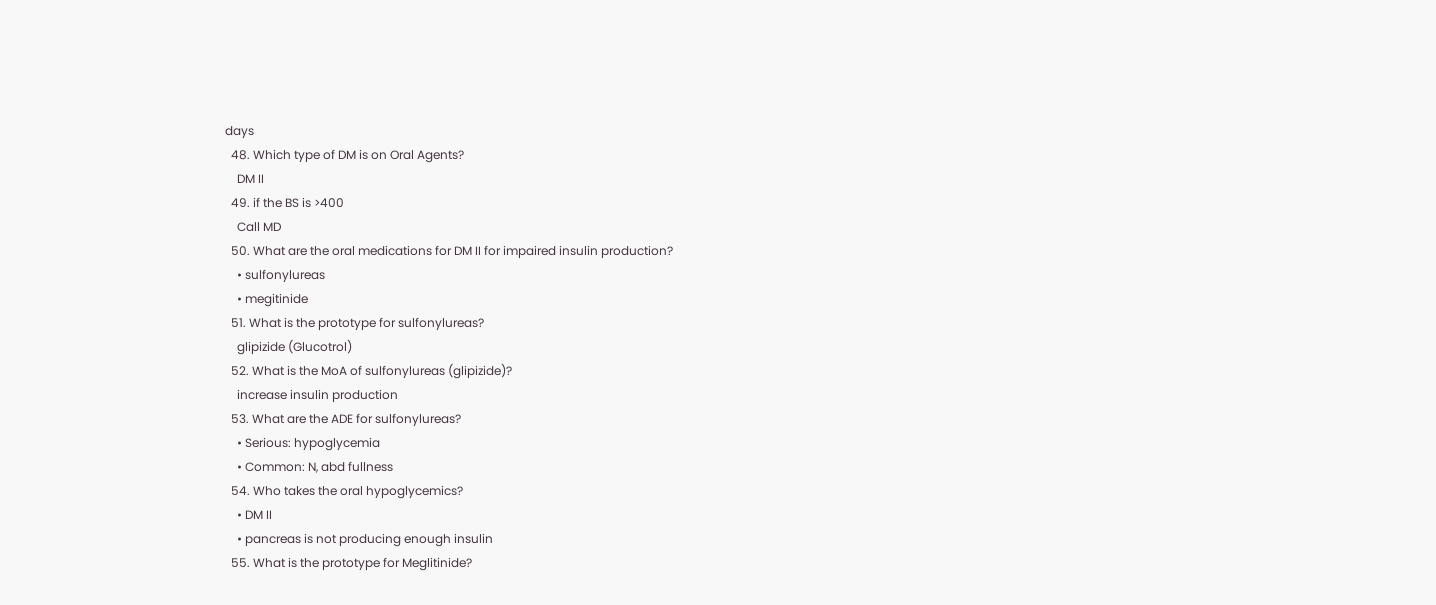days
  48. Which type of DM is on Oral Agents?
    DM II
  49. if the BS is >400
    Call MD
  50. What are the oral medications for DM II for impaired insulin production?
    • sulfonylureas
    • megitinide
  51. What is the prototype for sulfonylureas?
    glipizide (Glucotrol)
  52. What is the MoA of sulfonylureas (glipizide)?
    increase insulin production
  53. What are the ADE for sulfonylureas?
    • Serious: hypoglycemia
    • Common: N, abd fullness
  54. Who takes the oral hypoglycemics?
    • DM II
    • pancreas is not producing enough insulin
  55. What is the prototype for Meglitinide?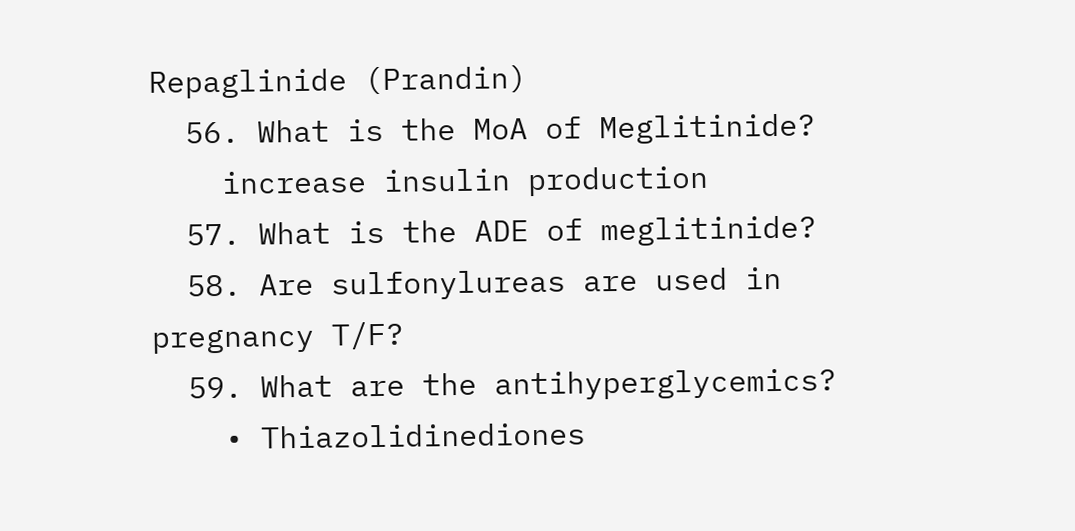Repaglinide (Prandin)
  56. What is the MoA of Meglitinide?
    increase insulin production
  57. What is the ADE of meglitinide?
  58. Are sulfonylureas are used in pregnancy T/F?
  59. What are the antihyperglycemics?
    • Thiazolidinediones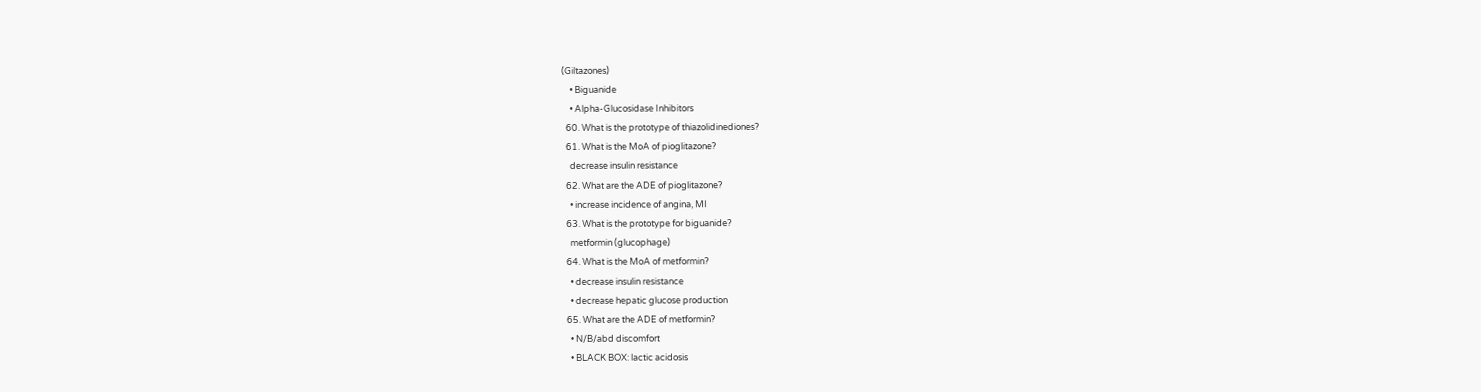(Giltazones)
    • Biguanide
    • Alpha-Glucosidase Inhibitors
  60. What is the prototype of thiazolidinediones?
  61. What is the MoA of pioglitazone?
    decrease insulin resistance
  62. What are the ADE of pioglitazone?
    • increase incidence of angina, MI
  63. What is the prototype for biguanide?
    metformin (glucophage)
  64. What is the MoA of metformin?
    • decrease insulin resistance
    • decrease hepatic glucose production
  65. What are the ADE of metformin?
    • N/B/abd discomfort
    • BLACK BOX: lactic acidosis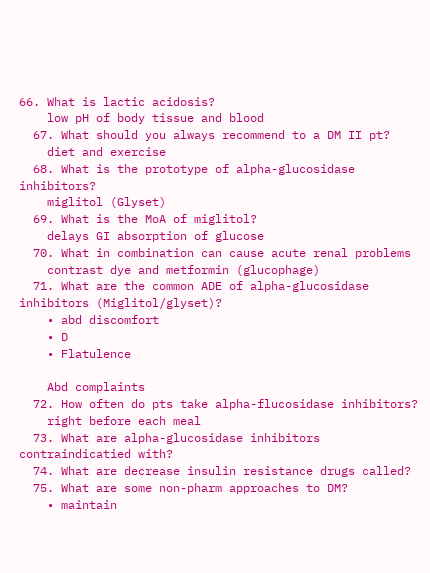66. What is lactic acidosis?
    low pH of body tissue and blood
  67. What should you always recommend to a DM II pt?
    diet and exercise
  68. What is the prototype of alpha-glucosidase inhibitors?
    miglitol (Glyset)
  69. What is the MoA of miglitol?
    delays GI absorption of glucose
  70. What in combination can cause acute renal problems
    contrast dye and metformin (glucophage)
  71. What are the common ADE of alpha-glucosidase inhibitors (Miglitol/glyset)?
    • abd discomfort
    • D
    • Flatulence

    Abd complaints
  72. How often do pts take alpha-flucosidase inhibitors?
    right before each meal
  73. What are alpha-glucosidase inhibitors contraindicatied with?
  74. What are decrease insulin resistance drugs called?
  75. What are some non-pharm approaches to DM?
    • maintain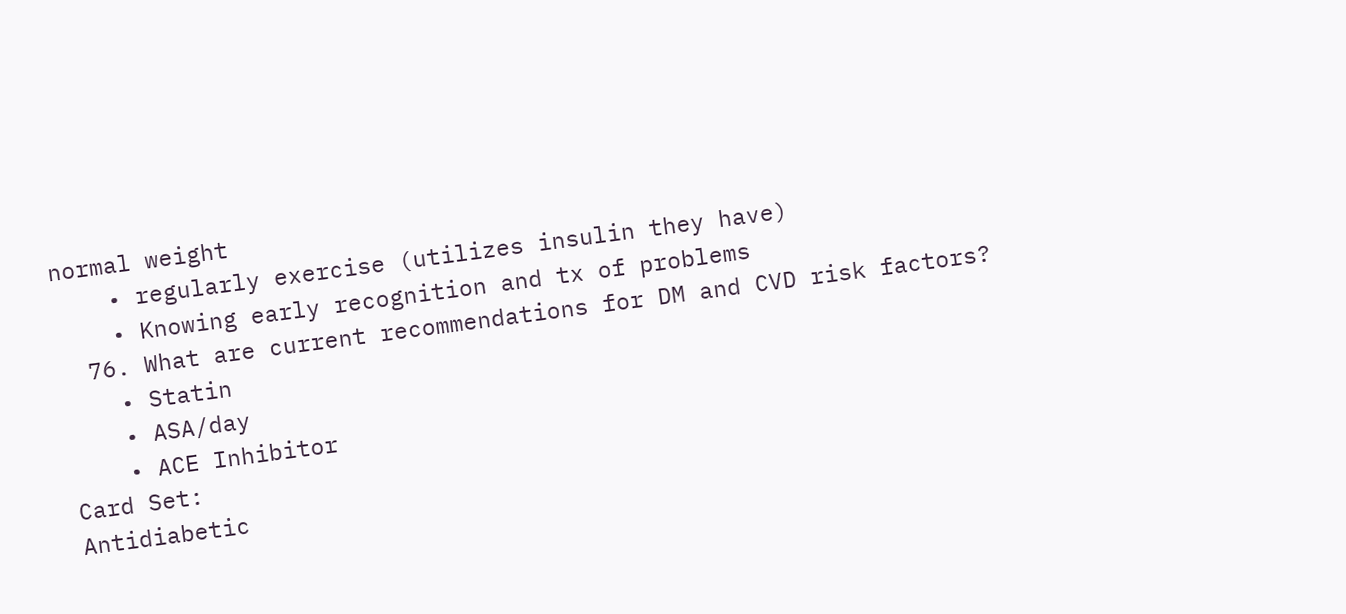normal weight
    • regularly exercise (utilizes insulin they have)
    • Knowing early recognition and tx of problems
  76. What are current recommendations for DM and CVD risk factors?
    • Statin
    • ASA/day
    • ACE Inhibitor
Card Set:
Antidiabetic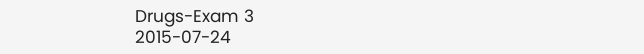Drugs-Exam 3
2015-07-24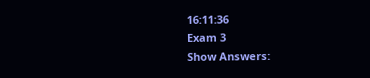16:11:36
Exam 3
Show Answers: